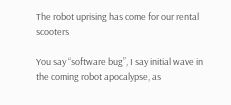The robot uprising has come for our rental scooters

You say “software bug”, I say initial wave in the coming robot apocalypse, as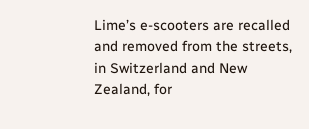Lime’s e-scooters are recalled and removed from the streets, in Switzerland and New Zealand, for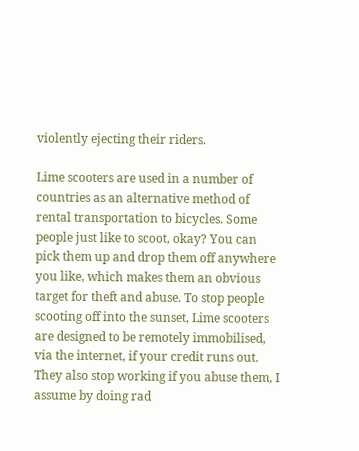violently ejecting their riders.

Lime scooters are used in a number of countries as an alternative method of rental transportation to bicycles. Some people just like to scoot, okay? You can pick them up and drop them off anywhere you like, which makes them an obvious target for theft and abuse. To stop people scooting off into the sunset, Lime scooters are designed to be remotely immobilised, via the internet, if your credit runs out. They also stop working if you abuse them, I assume by doing rad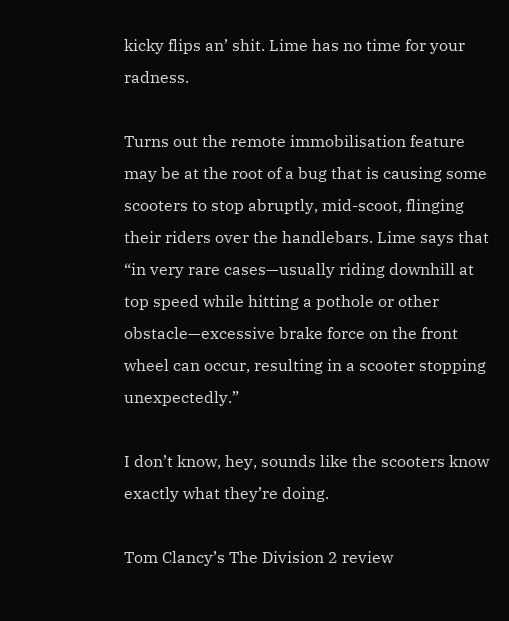kicky flips an’ shit. Lime has no time for your radness.

Turns out the remote immobilisation feature may be at the root of a bug that is causing some scooters to stop abruptly, mid-scoot, flinging their riders over the handlebars. Lime says that “in very rare cases—usually riding downhill at top speed while hitting a pothole or other obstacle—excessive brake force on the front wheel can occur, resulting in a scooter stopping unexpectedly.”

I don’t know, hey, sounds like the scooters know exactly what they’re doing.

Tom Clancy’s The Division 2 review